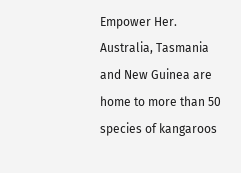Empower Her. Australia, Tasmania and New Guinea are home to more than 50 species of kangaroos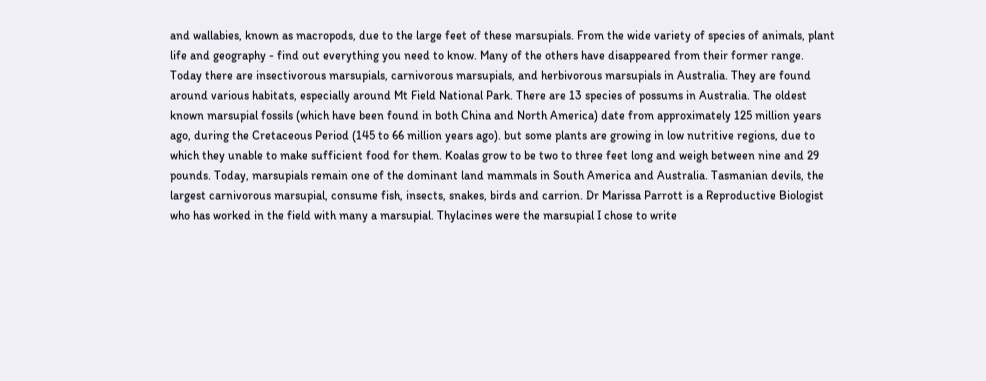and wallabies, known as macropods, due to the large feet of these marsupials. From the wide variety of species of animals, plant life and geography - find out everything you need to know. Many of the others have disappeared from their former range. Today there are insectivorous marsupials, carnivorous marsupials, and herbivorous marsupials in Australia. They are found around various habitats, especially around Mt Field National Park. There are 13 species of possums in Australia. The oldest known marsupial fossils (which have been found in both China and North America) date from approximately 125 million years ago, during the Cretaceous Period (145 to 66 million years ago). but some plants are growing in low nutritive regions, due to which they unable to make sufficient food for them. Koalas grow to be two to three feet long and weigh between nine and 29 pounds. Today, marsupials remain one of the dominant land mammals in South America and Australia. Tasmanian devils, the largest carnivorous marsupial, consume fish, insects, snakes, birds and carrion. Dr Marissa Parrott is a Reproductive Biologist who has worked in the field with many a marsupial. Thylacines were the marsupial I chose to write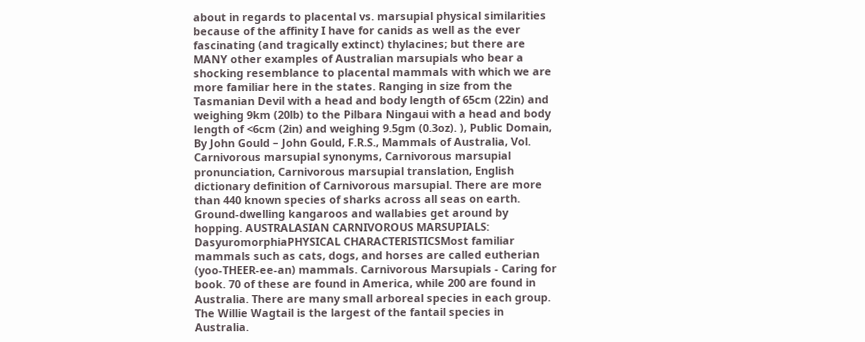about in regards to placental vs. marsupial physical similarities because of the affinity I have for canids as well as the ever fascinating (and tragically extinct) thylacines; but there are MANY other examples of Australian marsupials who bear a shocking resemblance to placental mammals with which we are more familiar here in the states. Ranging in size from the Tasmanian Devil with a head and body length of 65cm (22in) and weighing 9km (20lb) to the Pilbara Ningaui with a head and body length of <6cm (2in) and weighing 9.5gm (0.3oz). ), Public Domain, By John Gould – John Gould, F.R.S., Mammals of Australia, Vol. Carnivorous marsupial synonyms, Carnivorous marsupial pronunciation, Carnivorous marsupial translation, English dictionary definition of Carnivorous marsupial. There are more than 440 known species of sharks across all seas on earth. Ground-dwelling kangaroos and wallabies get around by hopping. AUSTRALASIAN CARNIVOROUS MARSUPIALS: DasyuromorphiaPHYSICAL CHARACTERISTICSMost familiar mammals such as cats, dogs, and horses are called eutherian (yoo-THEER-ee-an) mammals. Carnivorous Marsupials - Caring for book. 70 of these are found in America, while 200 are found in Australia. There are many small arboreal species in each group. The Willie Wagtail is the largest of the fantail species in Australia.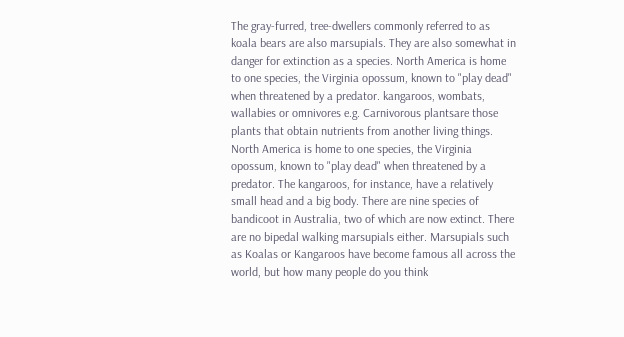The gray-furred, tree-dwellers commonly referred to as koala bears are also marsupials. They are also somewhat in danger for extinction as a species. North America is home to one species, the Virginia opossum, known to "play dead" when threatened by a predator. kangaroos, wombats, wallabies or omnivores e.g. Carnivorous plantsare those plants that obtain nutrients from another living things. North America is home to one species, the Virginia opossum, known to "play dead" when threatened by a predator. The kangaroos, for instance, have a relatively small head and a big body. There are nine species of bandicoot in Australia, two of which are now extinct. There are no bipedal walking marsupials either. Marsupials such as Koalas or Kangaroos have become famous all across the world, but how many people do you think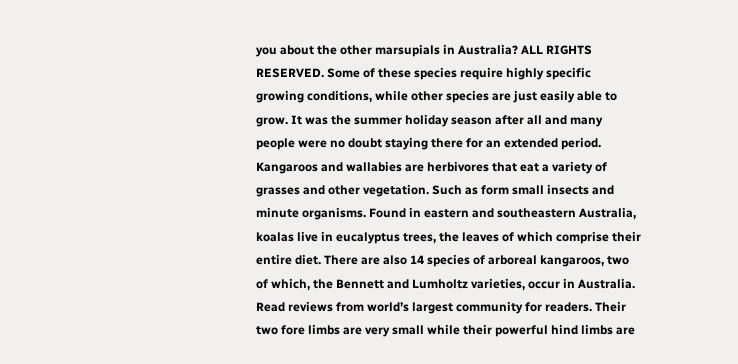you about the other marsupials in Australia? ALL RIGHTS RESERVED. Some of these species require highly specific growing conditions, while other species are just easily able to grow. It was the summer holiday season after all and many people were no doubt staying there for an extended period. Kangaroos and wallabies are herbivores that eat a variety of grasses and other vegetation. Such as form small insects and minute organisms. Found in eastern and southeastern Australia, koalas live in eucalyptus trees, the leaves of which comprise their entire diet. There are also 14 species of arboreal kangaroos, two of which, the Bennett and Lumholtz varieties, occur in Australia. Read reviews from world’s largest community for readers. Their two fore limbs are very small while their powerful hind limbs are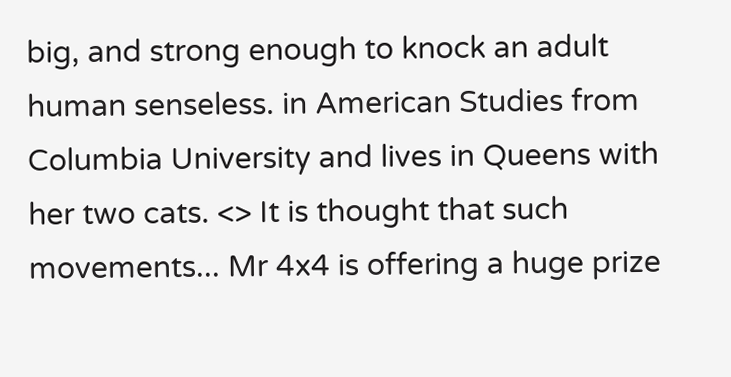big, and strong enough to knock an adult human senseless. in American Studies from Columbia University and lives in Queens with her two cats. <> It is thought that such movements... Mr 4x4 is offering a huge prize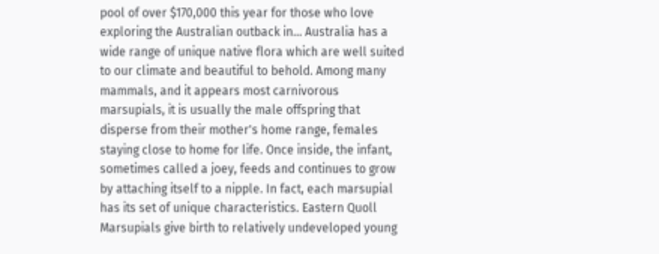pool of over $170,000 this year for those who love exploring the Australian outback in... Australia has a wide range of unique native flora which are well suited to our climate and beautiful to behold. Among many mammals, and it appears most carnivorous marsupials, it is usually the male offspring that disperse from their mother's home range, females staying close to home for life. Once inside, the infant, sometimes called a joey, feeds and continues to grow by attaching itself to a nipple. In fact, each marsupial has its set of unique characteristics. Eastern Quoll Marsupials give birth to relatively undeveloped young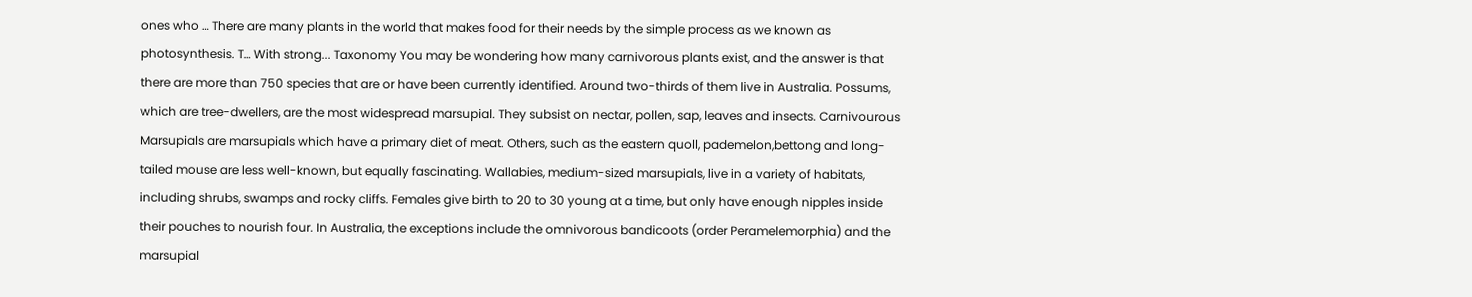ones who … There are many plants in the world that makes food for their needs by the simple process as we known as photosynthesis. T… With strong... Taxonomy You may be wondering how many carnivorous plants exist, and the answer is that there are more than 750 species that are or have been currently identified. Around two-thirds of them live in Australia. Possums, which are tree-dwellers, are the most widespread marsupial. They subsist on nectar, pollen, sap, leaves and insects. Carnivourous Marsupials are marsupials which have a primary diet of meat. Others, such as the eastern quoll, pademelon,bettong and long-tailed mouse are less well-known, but equally fascinating. Wallabies, medium-sized marsupials, live in a variety of habitats, including shrubs, swamps and rocky cliffs. Females give birth to 20 to 30 young at a time, but only have enough nipples inside their pouches to nourish four. In Australia, the exceptions include the omnivorous bandicoots (order Peramelemorphia) and the marsupial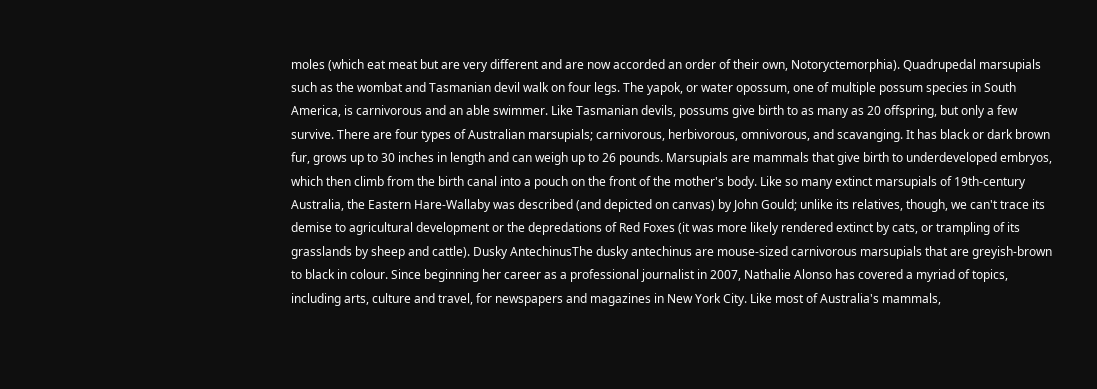moles (which eat meat but are very different and are now accorded an order of their own, Notoryctemorphia). Quadrupedal marsupials such as the wombat and Tasmanian devil walk on four legs. The yapok, or water opossum, one of multiple possum species in South America, is carnivorous and an able swimmer. Like Tasmanian devils, possums give birth to as many as 20 offspring, but only a few survive. There are four types of Australian marsupials; carnivorous, herbivorous, omnivorous, and scavanging. It has black or dark brown fur, grows up to 30 inches in length and can weigh up to 26 pounds. Marsupials are mammals that give birth to underdeveloped embryos, which then climb from the birth canal into a pouch on the front of the mother's body. Like so many extinct marsupials of 19th-century Australia, the Eastern Hare-Wallaby was described (and depicted on canvas) by John Gould; unlike its relatives, though, we can't trace its demise to agricultural development or the depredations of Red Foxes (it was more likely rendered extinct by cats, or trampling of its grasslands by sheep and cattle). Dusky AntechinusThe dusky antechinus are mouse-sized carnivorous marsupials that are greyish-brown to black in colour. Since beginning her career as a professional journalist in 2007, Nathalie Alonso has covered a myriad of topics, including arts, culture and travel, for newspapers and magazines in New York City. Like most of Australia's mammals,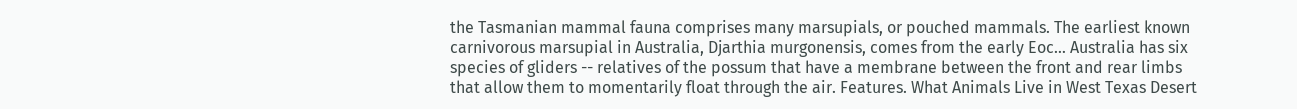the Tasmanian mammal fauna comprises many marsupials, or pouched mammals. The earliest known carnivorous marsupial in Australia, Djarthia murgonensis, comes from the early Eoc… Australia has six species of gliders -- relatives of the possum that have a membrane between the front and rear limbs that allow them to momentarily float through the air. Features. What Animals Live in West Texas Desert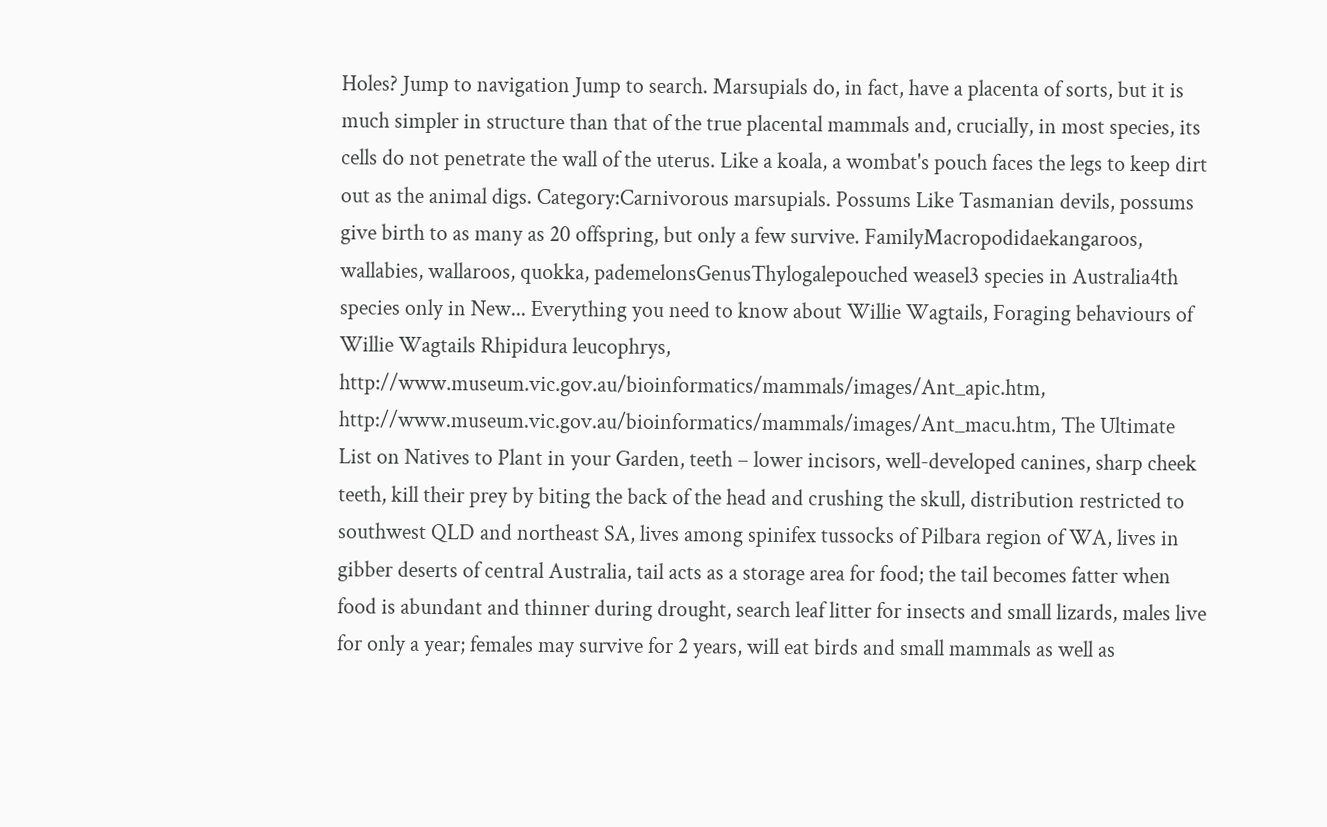Holes? Jump to navigation Jump to search. Marsupials do, in fact, have a placenta of sorts, but it is much simpler in structure than that of the true placental mammals and, crucially, in most species, its cells do not penetrate the wall of the uterus. Like a koala, a wombat's pouch faces the legs to keep dirt out as the animal digs. Category:Carnivorous marsupials. Possums Like Tasmanian devils, possums give birth to as many as 20 offspring, but only a few survive. FamilyMacropodidaekangaroos, wallabies, wallaroos, quokka, pademelonsGenusThylogalepouched weasel3 species in Australia4th species only in New... Everything you need to know about Willie Wagtails, Foraging behaviours of Willie Wagtails Rhipidura leucophrys, http://www.museum.vic.gov.au/bioinformatics/mammals/images/Ant_apic.htm, http://www.museum.vic.gov.au/bioinformatics/mammals/images/Ant_macu.htm, The Ultimate List on Natives to Plant in your Garden, teeth – lower incisors, well-developed canines, sharp cheek teeth, kill their prey by biting the back of the head and crushing the skull, distribution restricted to southwest QLD and northeast SA, lives among spinifex tussocks of Pilbara region of WA, lives in gibber deserts of central Australia, tail acts as a storage area for food; the tail becomes fatter when food is abundant and thinner during drought, search leaf litter for insects and small lizards, males live for only a year; females may survive for 2 years, will eat birds and small mammals as well as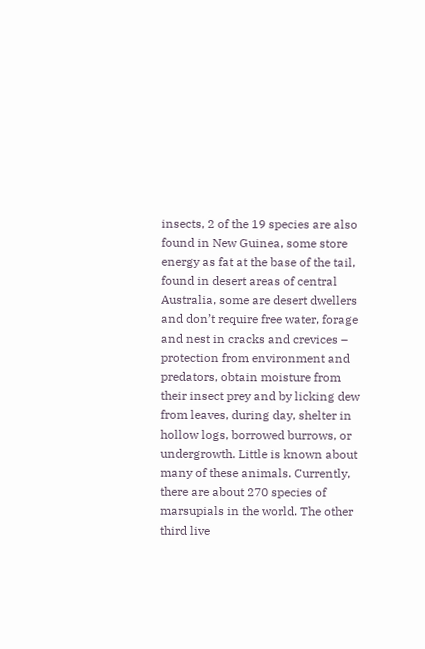insects, 2 of the 19 species are also found in New Guinea, some store energy as fat at the base of the tail, found in desert areas of central Australia, some are desert dwellers and don’t require free water, forage and nest in cracks and crevices – protection from environment and predators, obtain moisture from their insect prey and by licking dew from leaves, during day, shelter in hollow logs, borrowed burrows, or undergrowth. Little is known about many of these animals. Currently, there are about 270 species of marsupials in the world. The other third live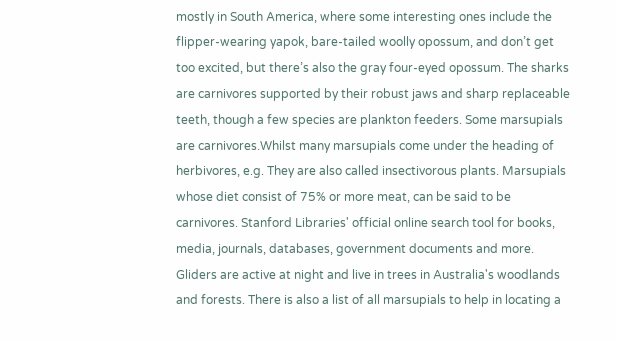mostly in South America, where some interesting ones include the flipper-wearing yapok, bare-tailed woolly opossum, and don’t get too excited, but there’s also the gray four-eyed opossum. The sharks are carnivores supported by their robust jaws and sharp replaceable teeth, though a few species are plankton feeders. Some marsupials are carnivores.Whilst many marsupials come under the heading of herbivores, e.g. They are also called insectivorous plants. Marsupials whose diet consist of 75% or more meat, can be said to be carnivores. Stanford Libraries' official online search tool for books, media, journals, databases, government documents and more. Gliders are active at night and live in trees in Australia's woodlands and forests. There is also a list of all marsupials to help in locating a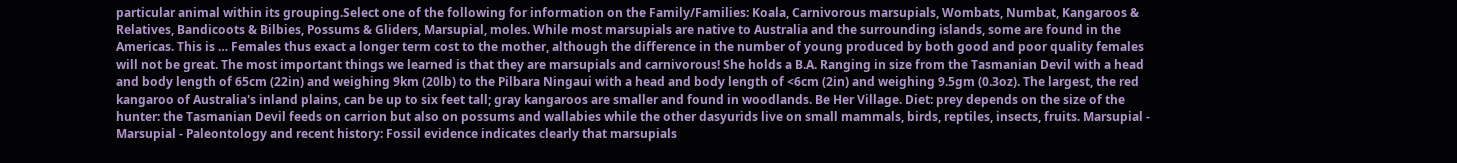particular animal within its grouping.Select one of the following for information on the Family/Families: Koala, Carnivorous marsupials, Wombats, Numbat, Kangaroos & Relatives, Bandicoots & Bilbies, Possums & Gliders, Marsupial, moles. While most marsupials are native to Australia and the surrounding islands, some are found in the Americas. This is … Females thus exact a longer term cost to the mother, although the difference in the number of young produced by both good and poor quality females will not be great. The most important things we learned is that they are marsupials and carnivorous! She holds a B.A. Ranging in size from the Tasmanian Devil with a head and body length of 65cm (22in) and weighing 9km (20lb) to the Pilbara Ningaui with a head and body length of <6cm (2in) and weighing 9.5gm (0.3oz). The largest, the red kangaroo of Australia's inland plains, can be up to six feet tall; gray kangaroos are smaller and found in woodlands. Be Her Village. Diet: prey depends on the size of the hunter: the Tasmanian Devil feeds on carrion but also on possums and wallabies while the other dasyurids live on small mammals, birds, reptiles, insects, fruits. Marsupial - Marsupial - Paleontology and recent history: Fossil evidence indicates clearly that marsupials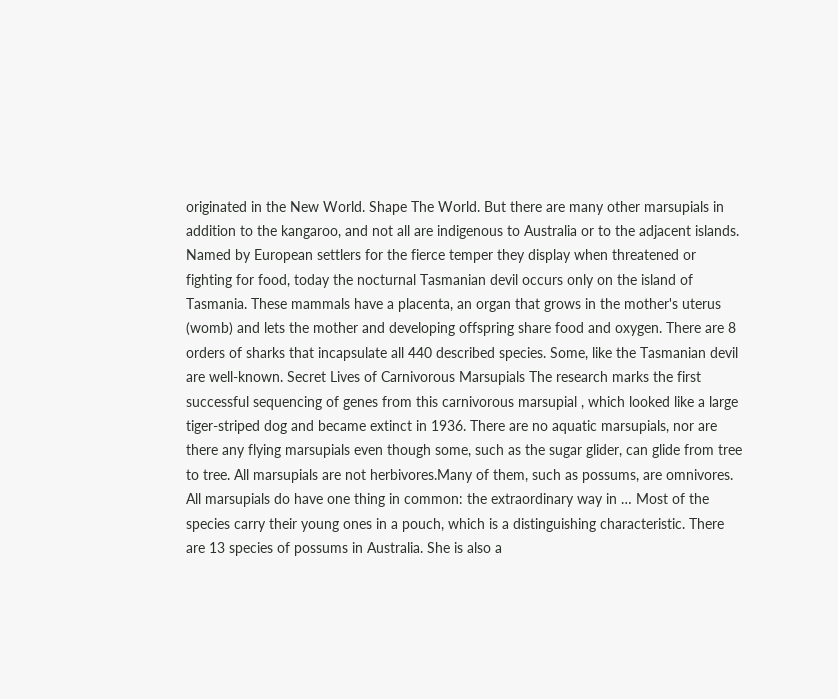originated in the New World. Shape The World. But there are many other marsupials in addition to the kangaroo, and not all are indigenous to Australia or to the adjacent islands. Named by European settlers for the fierce temper they display when threatened or fighting for food, today the nocturnal Tasmanian devil occurs only on the island of Tasmania. These mammals have a placenta, an organ that grows in the mother's uterus (womb) and lets the mother and developing offspring share food and oxygen. There are 8 orders of sharks that incapsulate all 440 described species. Some, like the Tasmanian devil are well-known. Secret Lives of Carnivorous Marsupials The research marks the first successful sequencing of genes from this carnivorous marsupial , which looked like a large tiger-striped dog and became extinct in 1936. There are no aquatic marsupials, nor are there any flying marsupials even though some, such as the sugar glider, can glide from tree to tree. All marsupials are not herbivores.Many of them, such as possums, are omnivores. All marsupials do have one thing in common: the extraordinary way in … Most of the species carry their young ones in a pouch, which is a distinguishing characteristic. There are 13 species of possums in Australia. She is also a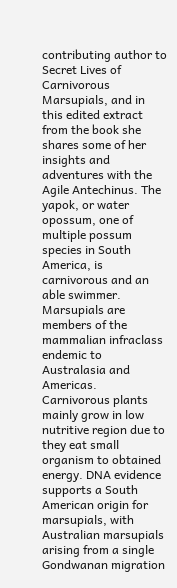contributing author to Secret Lives of Carnivorous Marsupials, and in this edited extract from the book she shares some of her insights and adventures with the Agile Antechinus. The yapok, or water opossum, one of multiple possum species in South America, is carnivorous and an able swimmer. Marsupials are members of the mammalian infraclass endemic to Australasia and Americas. Carnivorous plants mainly grow in low nutritive region due to they eat small organism to obtained energy. DNA evidence supports a South American origin for marsupials, with Australian marsupials arising from a single Gondwanan migration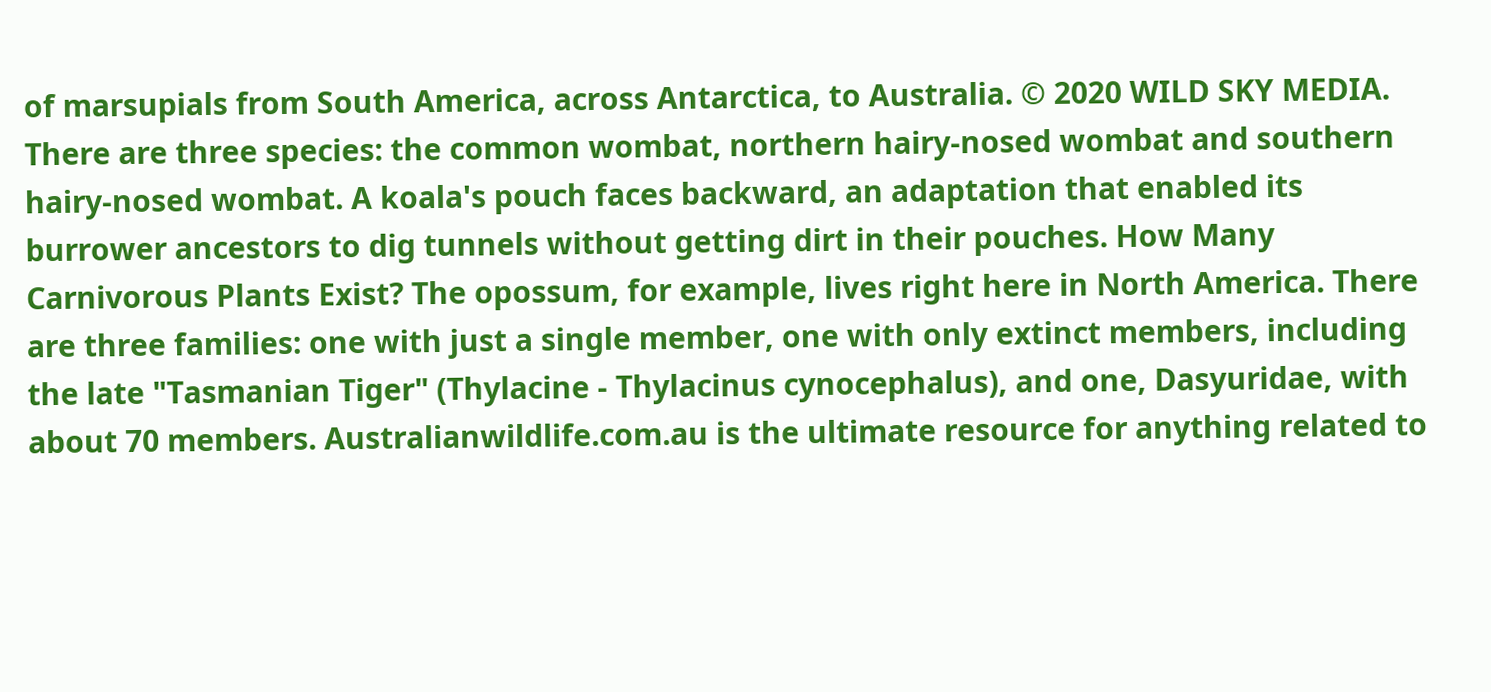of marsupials from South America, across Antarctica, to Australia. © 2020 WILD SKY MEDIA. There are three species: the common wombat, northern hairy-nosed wombat and southern hairy-nosed wombat. A koala's pouch faces backward, an adaptation that enabled its burrower ancestors to dig tunnels without getting dirt in their pouches. How Many Carnivorous Plants Exist? The opossum, for example, lives right here in North America. There are three families: one with just a single member, one with only extinct members, including the late "Tasmanian Tiger" (Thylacine - Thylacinus cynocephalus), and one, Dasyuridae, with about 70 members. Australianwildlife.com.au is the ultimate resource for anything related to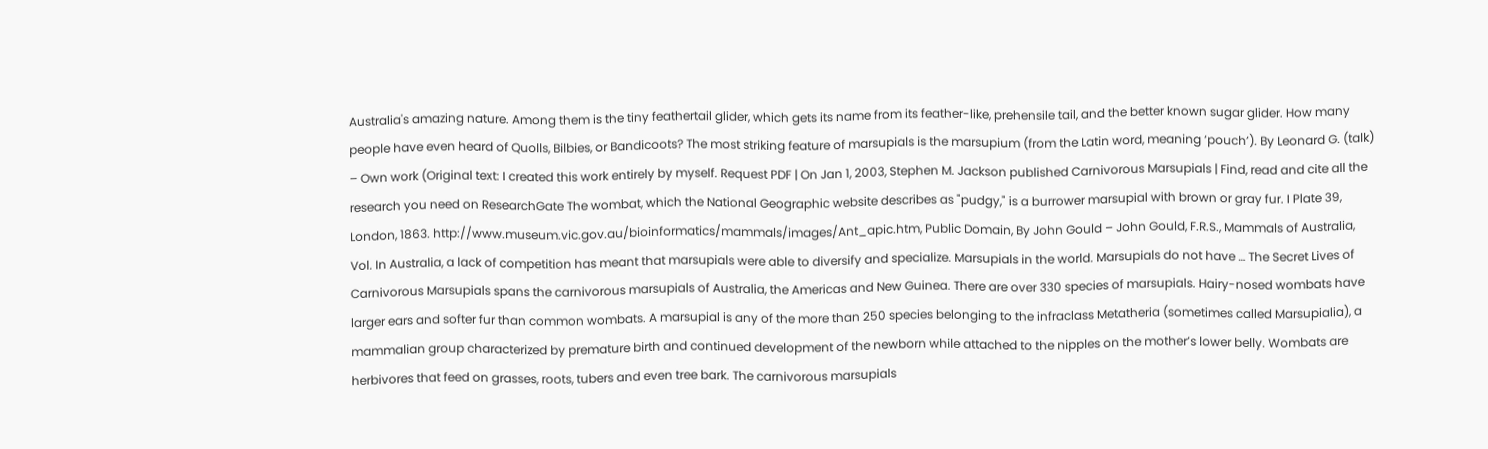Australia's amazing nature. Among them is the tiny feathertail glider, which gets its name from its feather-like, prehensile tail, and the better known sugar glider. How many people have even heard of Quolls, Bilbies, or Bandicoots? The most striking feature of marsupials is the marsupium (from the Latin word, meaning ‘pouch’). By Leonard G. (talk) – Own work (Original text: I created this work entirely by myself. Request PDF | On Jan 1, 2003, Stephen M. Jackson published Carnivorous Marsupials | Find, read and cite all the research you need on ResearchGate The wombat, which the National Geographic website describes as "pudgy," is a burrower marsupial with brown or gray fur. I Plate 39, London, 1863. http://www.museum.vic.gov.au/bioinformatics/mammals/images/Ant_apic.htm, Public Domain, By John Gould – John Gould, F.R.S., Mammals of Australia, Vol. In Australia, a lack of competition has meant that marsupials were able to diversify and specialize. Marsupials in the world. Marsupials do not have … The Secret Lives of Carnivorous Marsupials spans the carnivorous marsupials of Australia, the Americas and New Guinea. There are over 330 species of marsupials. Hairy-nosed wombats have larger ears and softer fur than common wombats. A marsupial is any of the more than 250 species belonging to the infraclass Metatheria (sometimes called Marsupialia), a mammalian group characterized by premature birth and continued development of the newborn while attached to the nipples on the mother’s lower belly. Wombats are herbivores that feed on grasses, roots, tubers and even tree bark. The carnivorous marsupials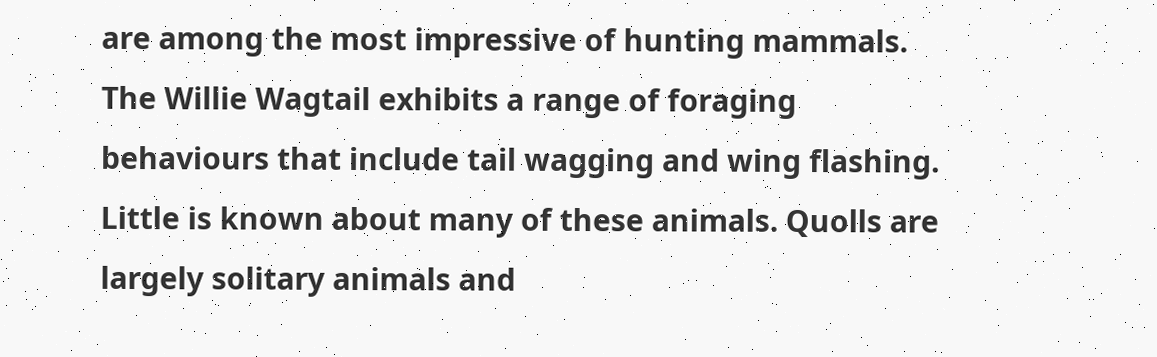are among the most impressive of hunting mammals. The Willie Wagtail exhibits a range of foraging behaviours that include tail wagging and wing flashing. Little is known about many of these animals. Quolls are largely solitary animals and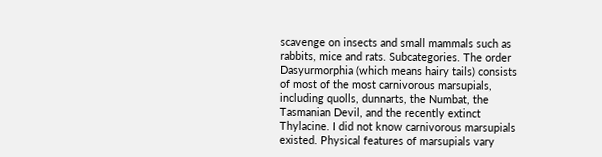scavenge on insects and small mammals such as rabbits, mice and rats. Subcategories. The order Dasyurmorphia (which means hairy tails) consists of most of the most carnivorous marsupials, including quolls, dunnarts, the Numbat, the Tasmanian Devil, and the recently extinct Thylacine. I did not know carnivorous marsupials existed. Physical features of marsupials vary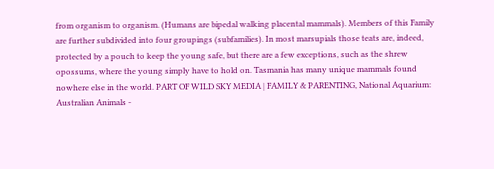from organism to organism. (Humans are bipedal walking placental mammals). Members of this Family are further subdivided into four groupings (subfamilies). In most marsupials those teats are, indeed, protected by a pouch to keep the young safe, but there are a few exceptions, such as the shrew opossums, where the young simply have to hold on. Tasmania has many unique mammals found nowhere else in the world. PART OF WILD SKY MEDIA | FAMILY & PARENTING, National Aquarium: Australian Animals -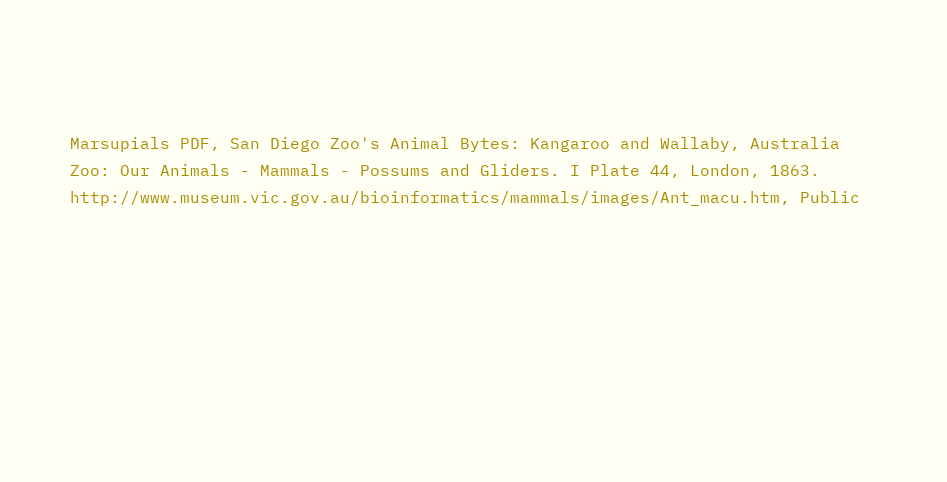Marsupials PDF, San Diego Zoo's Animal Bytes: Kangaroo and Wallaby, Australia Zoo: Our Animals - Mammals - Possums and Gliders. I Plate 44, London, 1863. http://www.museum.vic.gov.au/bioinformatics/mammals/images/Ant_macu.htm, Public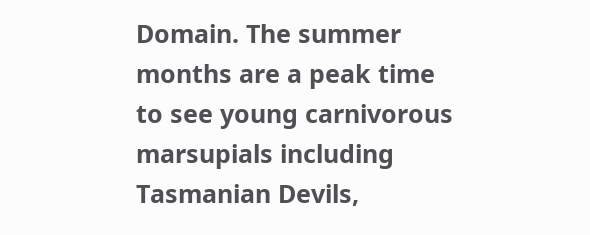Domain. The summer months are a peak time to see young carnivorous marsupials including Tasmanian Devils,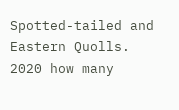Spotted-tailed and Eastern Quolls.
2020 how many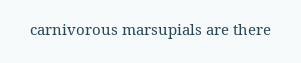carnivorous marsupials are there